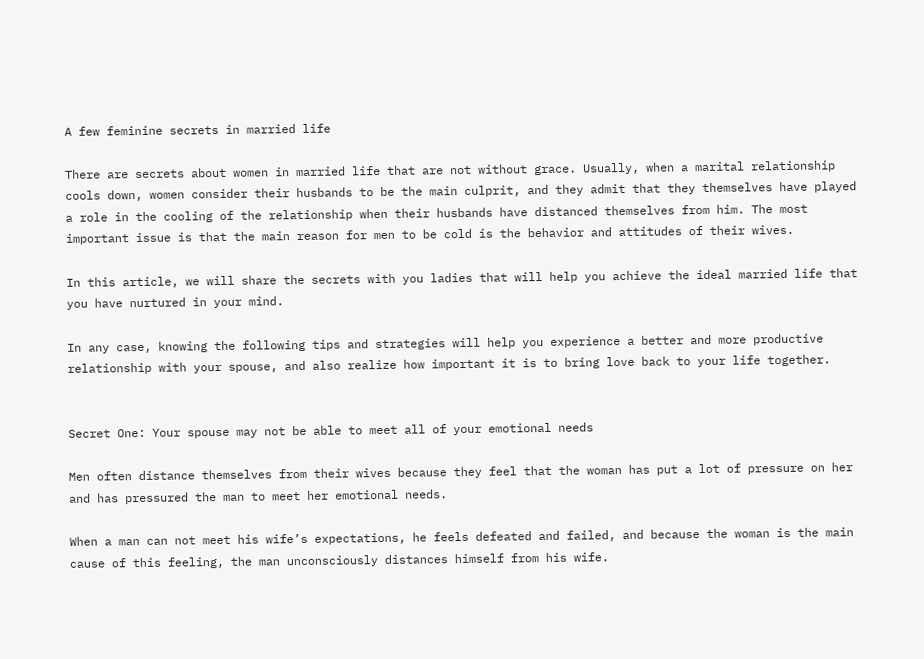A few feminine secrets in married life

There are secrets about women in married life that are not without grace. Usually, when a marital relationship cools down, women consider their husbands to be the main culprit, and they admit that they themselves have played a role in the cooling of the relationship when their husbands have distanced themselves from him. The most important issue is that the main reason for men to be cold is the behavior and attitudes of their wives.

In this article, we will share the secrets with you ladies that will help you achieve the ideal married life that you have nurtured in your mind.

In any case, knowing the following tips and strategies will help you experience a better and more productive relationship with your spouse, and also realize how important it is to bring love back to your life together.


Secret One: Your spouse may not be able to meet all of your emotional needs

Men often distance themselves from their wives because they feel that the woman has put a lot of pressure on her and has pressured the man to meet her emotional needs.

When a man can not meet his wife’s expectations, he feels defeated and failed, and because the woman is the main cause of this feeling, the man unconsciously distances himself from his wife.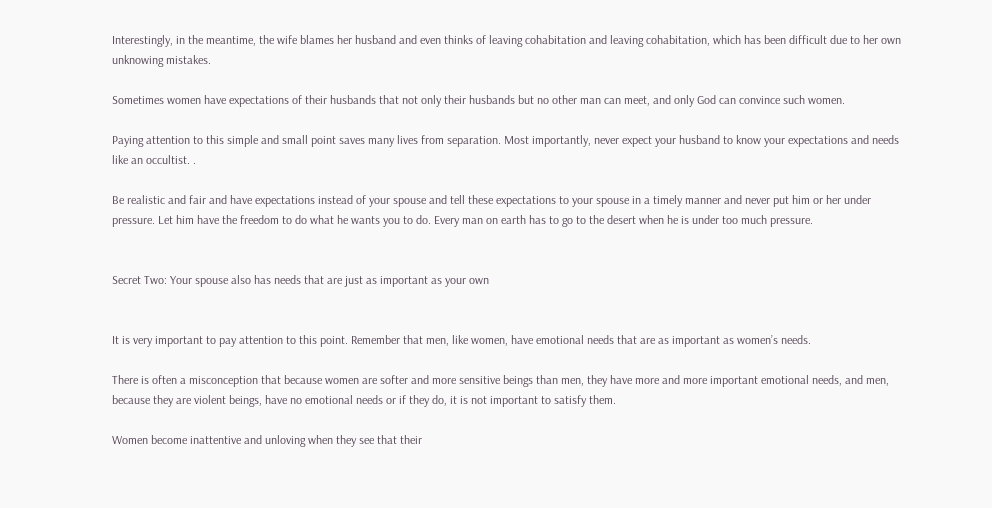Interestingly, in the meantime, the wife blames her husband and even thinks of leaving cohabitation and leaving cohabitation, which has been difficult due to her own unknowing mistakes.

Sometimes women have expectations of their husbands that not only their husbands but no other man can meet, and only God can convince such women.

Paying attention to this simple and small point saves many lives from separation. Most importantly, never expect your husband to know your expectations and needs like an occultist. .

Be realistic and fair and have expectations instead of your spouse and tell these expectations to your spouse in a timely manner and never put him or her under pressure. Let him have the freedom to do what he wants you to do. Every man on earth has to go to the desert when he is under too much pressure.


Secret Two: Your spouse also has needs that are just as important as your own


It is very important to pay attention to this point. Remember that men, like women, have emotional needs that are as important as women’s needs.

There is often a misconception that because women are softer and more sensitive beings than men, they have more and more important emotional needs, and men, because they are violent beings, have no emotional needs or if they do, it is not important to satisfy them.

Women become inattentive and unloving when they see that their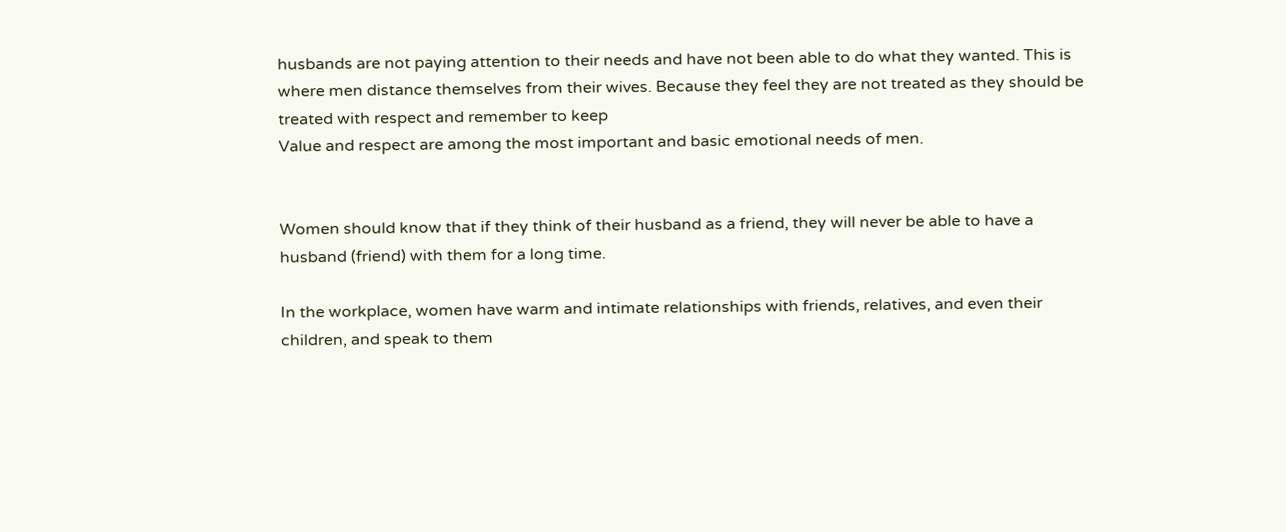husbands are not paying attention to their needs and have not been able to do what they wanted. This is where men distance themselves from their wives. Because they feel they are not treated as they should be treated with respect and remember to keep
Value and respect are among the most important and basic emotional needs of men.


Women should know that if they think of their husband as a friend, they will never be able to have a husband (friend) with them for a long time.

In the workplace, women have warm and intimate relationships with friends, relatives, and even their children, and speak to them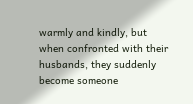warmly and kindly, but when confronted with their husbands, they suddenly become someone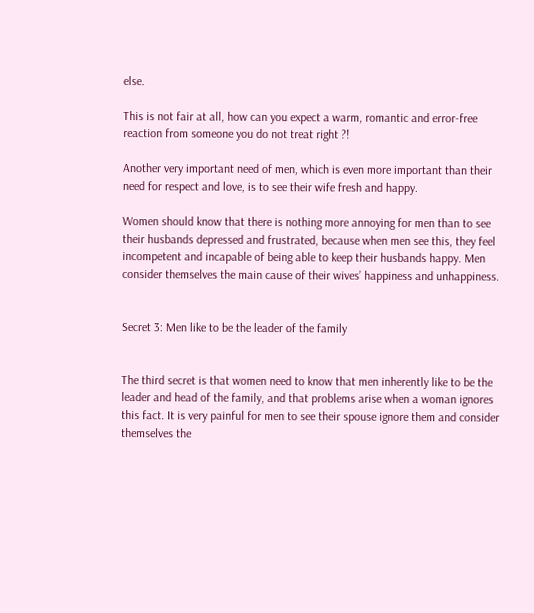else.

This is not fair at all, how can you expect a warm, romantic and error-free reaction from someone you do not treat right ?!

Another very important need of men, which is even more important than their need for respect and love, is to see their wife fresh and happy.

Women should know that there is nothing more annoying for men than to see their husbands depressed and frustrated, because when men see this, they feel incompetent and incapable of being able to keep their husbands happy. Men consider themselves the main cause of their wives’ happiness and unhappiness.


Secret 3: Men like to be the leader of the family


The third secret is that women need to know that men inherently like to be the leader and head of the family, and that problems arise when a woman ignores this fact. It is very painful for men to see their spouse ignore them and consider themselves the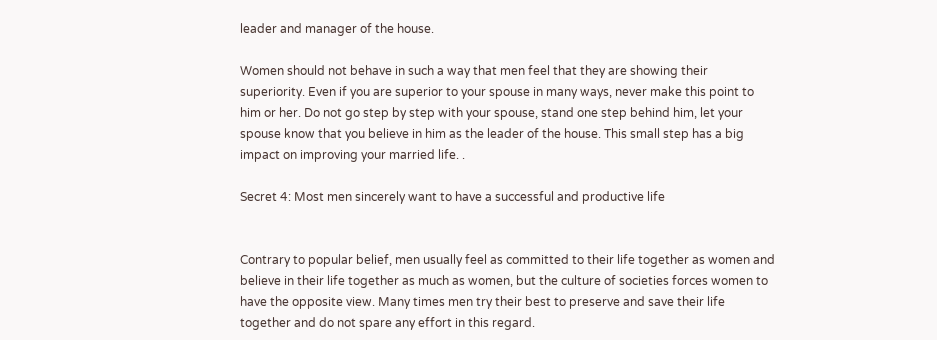leader and manager of the house.

Women should not behave in such a way that men feel that they are showing their superiority. Even if you are superior to your spouse in many ways, never make this point to him or her. Do not go step by step with your spouse, stand one step behind him, let your spouse know that you believe in him as the leader of the house. This small step has a big impact on improving your married life. .

Secret 4: Most men sincerely want to have a successful and productive life


Contrary to popular belief, men usually feel as committed to their life together as women and believe in their life together as much as women, but the culture of societies forces women to have the opposite view. Many times men try their best to preserve and save their life together and do not spare any effort in this regard.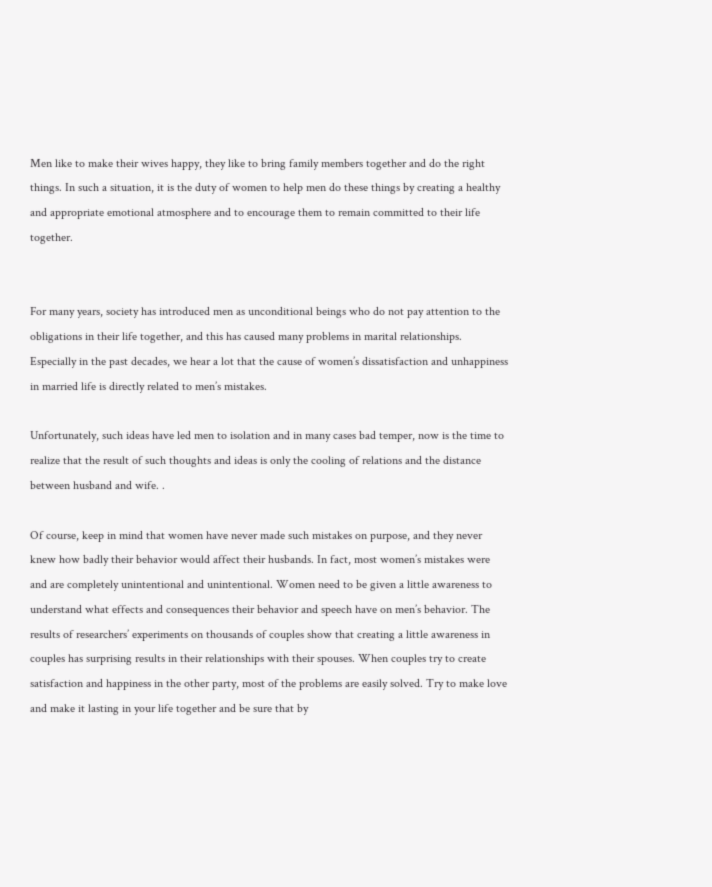Men like to make their wives happy, they like to bring family members together and do the right things. In such a situation, it is the duty of women to help men do these things by creating a healthy and appropriate emotional atmosphere and to encourage them to remain committed to their life together.


For many years, society has introduced men as unconditional beings who do not pay attention to the obligations in their life together, and this has caused many problems in marital relationships. Especially in the past decades, we hear a lot that the cause of women’s dissatisfaction and unhappiness in married life is directly related to men’s mistakes.

Unfortunately, such ideas have led men to isolation and in many cases bad temper, now is the time to realize that the result of such thoughts and ideas is only the cooling of relations and the distance between husband and wife. .

Of course, keep in mind that women have never made such mistakes on purpose, and they never knew how badly their behavior would affect their husbands. In fact, most women’s mistakes were and are completely unintentional and unintentional. Women need to be given a little awareness to understand what effects and consequences their behavior and speech have on men’s behavior. The results of researchers’ experiments on thousands of couples show that creating a little awareness in couples has surprising results in their relationships with their spouses. When couples try to create satisfaction and happiness in the other party, most of the problems are easily solved. Try to make love and make it lasting in your life together and be sure that by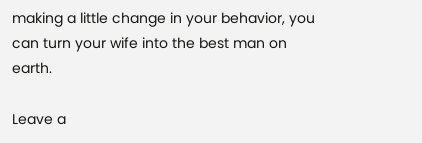making a little change in your behavior, you can turn your wife into the best man on earth.

Leave a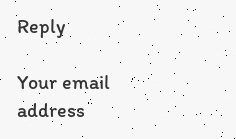Reply

Your email address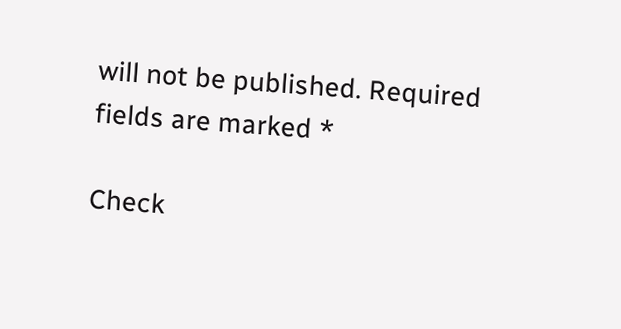will not be published. Required fields are marked *

Check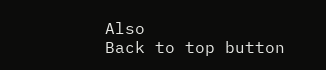Also
Back to top button